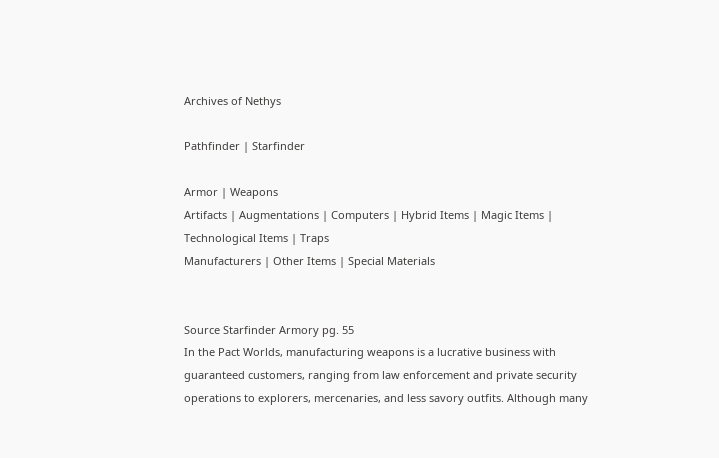Archives of Nethys

Pathfinder | Starfinder

Armor | Weapons
Artifacts | Augmentations | Computers | Hybrid Items | Magic Items | Technological Items | Traps
Manufacturers | Other Items | Special Materials


Source Starfinder Armory pg. 55
In the Pact Worlds, manufacturing weapons is a lucrative business with guaranteed customers, ranging from law enforcement and private security operations to explorers, mercenaries, and less savory outfits. Although many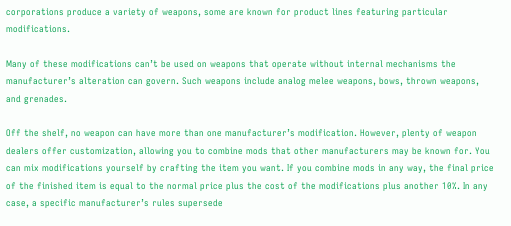corporations produce a variety of weapons, some are known for product lines featuring particular modifications.

Many of these modifications can’t be used on weapons that operate without internal mechanisms the manufacturer’s alteration can govern. Such weapons include analog melee weapons, bows, thrown weapons, and grenades.

Off the shelf, no weapon can have more than one manufacturer’s modification. However, plenty of weapon dealers offer customization, allowing you to combine mods that other manufacturers may be known for. You can mix modifications yourself by crafting the item you want. If you combine mods in any way, the final price of the finished item is equal to the normal price plus the cost of the modifications plus another 10%. In any case, a specific manufacturer’s rules supersede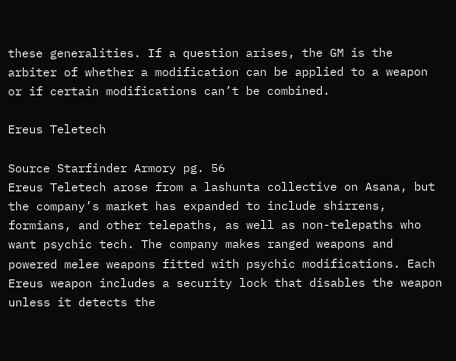these generalities. If a question arises, the GM is the arbiter of whether a modification can be applied to a weapon or if certain modifications can’t be combined.

Ereus Teletech

Source Starfinder Armory pg. 56
Ereus Teletech arose from a lashunta collective on Asana, but the company’s market has expanded to include shirrens, formians, and other telepaths, as well as non-telepaths who want psychic tech. The company makes ranged weapons and powered melee weapons fitted with psychic modifications. Each Ereus weapon includes a security lock that disables the weapon unless it detects the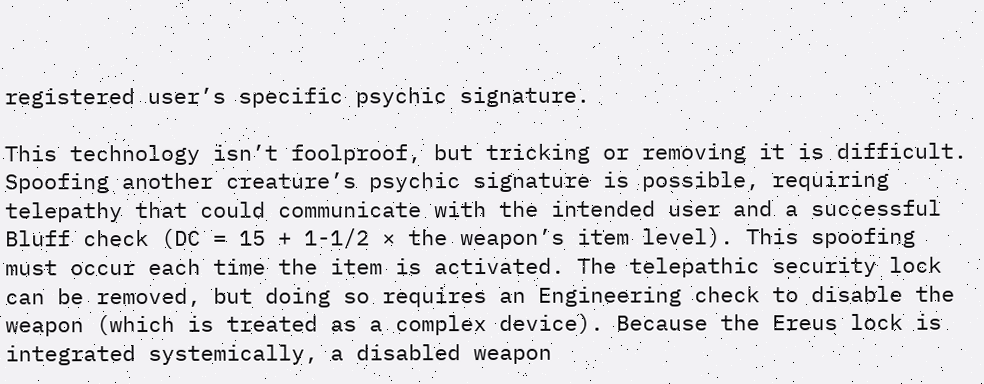registered user’s specific psychic signature.

This technology isn’t foolproof, but tricking or removing it is difficult. Spoofing another creature’s psychic signature is possible, requiring telepathy that could communicate with the intended user and a successful Bluff check (DC = 15 + 1-1/2 × the weapon’s item level). This spoofing must occur each time the item is activated. The telepathic security lock can be removed, but doing so requires an Engineering check to disable the weapon (which is treated as a complex device). Because the Ereus lock is integrated systemically, a disabled weapon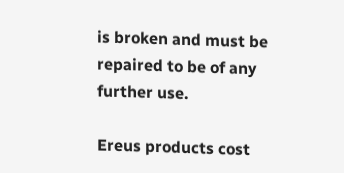is broken and must be repaired to be of any further use.

Ereus products cost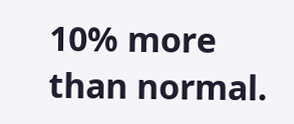10% more than normal.